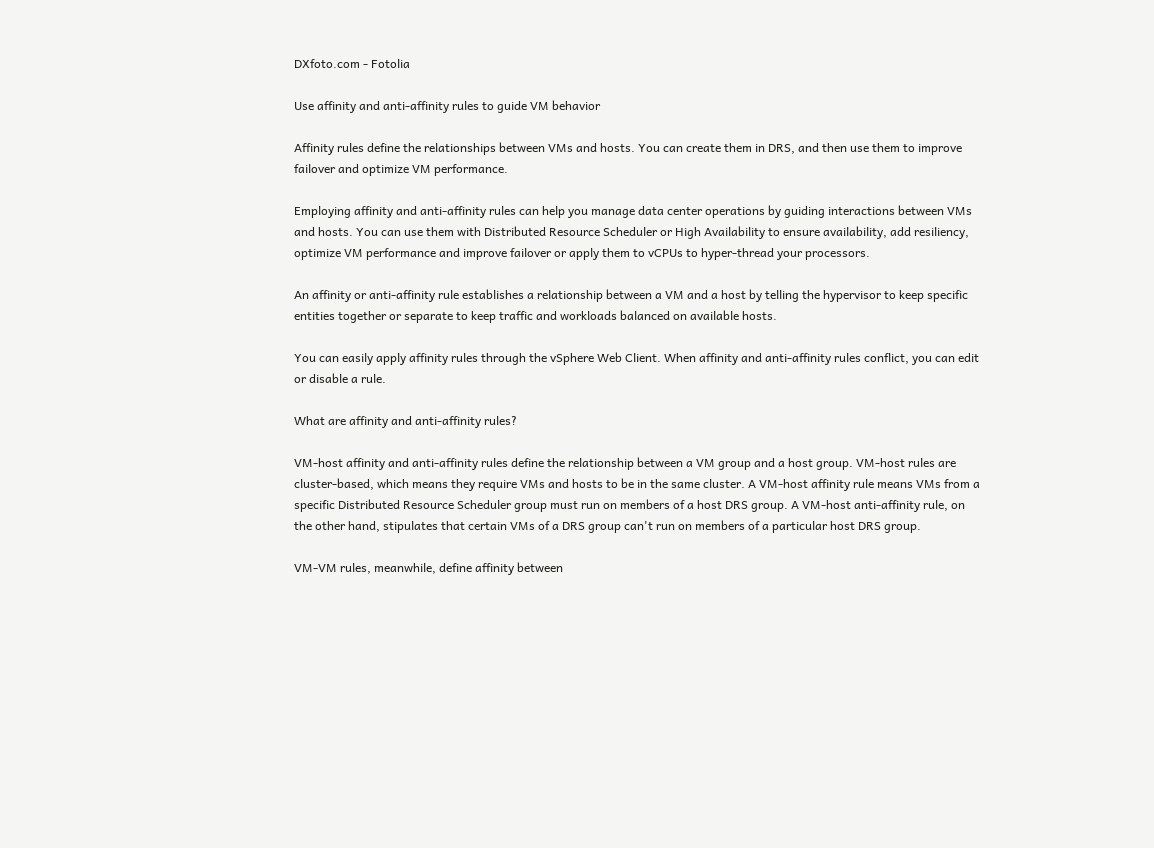DXfoto.com - Fotolia

Use affinity and anti-affinity rules to guide VM behavior

Affinity rules define the relationships between VMs and hosts. You can create them in DRS, and then use them to improve failover and optimize VM performance.

Employing affinity and anti-affinity rules can help you manage data center operations by guiding interactions between VMs and hosts. You can use them with Distributed Resource Scheduler or High Availability to ensure availability, add resiliency, optimize VM performance and improve failover or apply them to vCPUs to hyper-thread your processors.

An affinity or anti-affinity rule establishes a relationship between a VM and a host by telling the hypervisor to keep specific entities together or separate to keep traffic and workloads balanced on available hosts.

You can easily apply affinity rules through the vSphere Web Client. When affinity and anti-affinity rules conflict, you can edit or disable a rule.

What are affinity and anti-affinity rules?

VM-host affinity and anti-affinity rules define the relationship between a VM group and a host group. VM-host rules are cluster-based, which means they require VMs and hosts to be in the same cluster. A VM-host affinity rule means VMs from a specific Distributed Resource Scheduler group must run on members of a host DRS group. A VM-host anti-affinity rule, on the other hand, stipulates that certain VMs of a DRS group can't run on members of a particular host DRS group.

VM-VM rules, meanwhile, define affinity between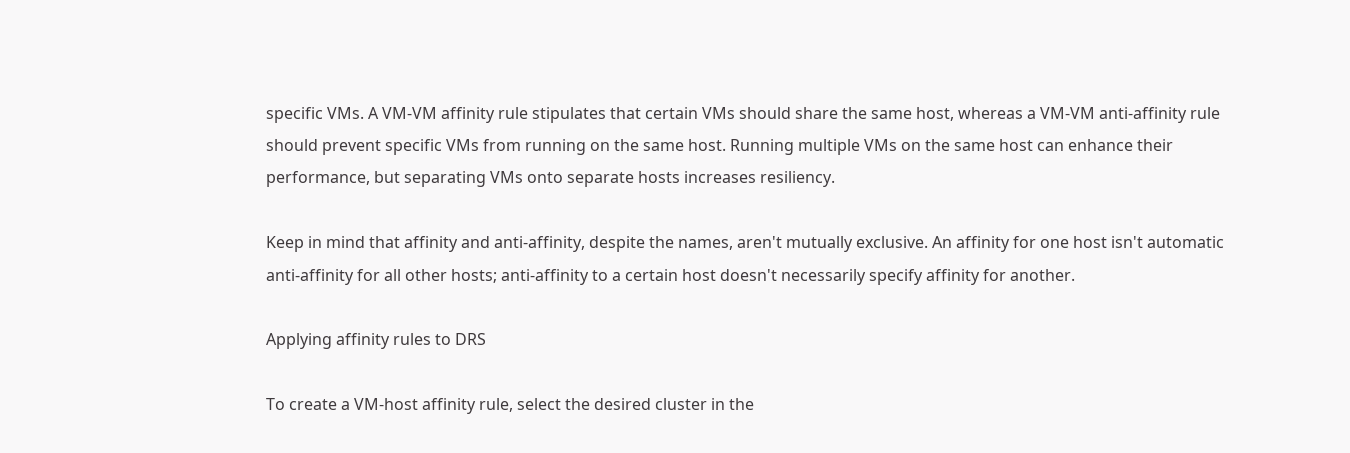specific VMs. A VM-VM affinity rule stipulates that certain VMs should share the same host, whereas a VM-VM anti-affinity rule should prevent specific VMs from running on the same host. Running multiple VMs on the same host can enhance their performance, but separating VMs onto separate hosts increases resiliency.

Keep in mind that affinity and anti-affinity, despite the names, aren't mutually exclusive. An affinity for one host isn't automatic anti-affinity for all other hosts; anti-affinity to a certain host doesn't necessarily specify affinity for another.

Applying affinity rules to DRS

To create a VM-host affinity rule, select the desired cluster in the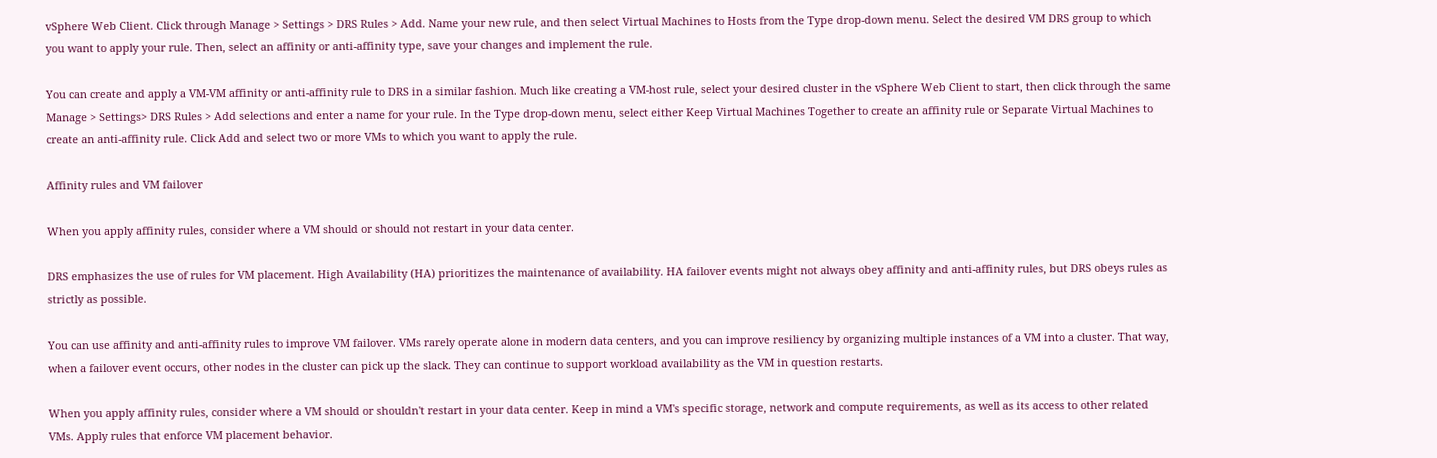vSphere Web Client. Click through Manage > Settings > DRS Rules > Add. Name your new rule, and then select Virtual Machines to Hosts from the Type drop-down menu. Select the desired VM DRS group to which you want to apply your rule. Then, select an affinity or anti-affinity type, save your changes and implement the rule.

You can create and apply a VM-VM affinity or anti-affinity rule to DRS in a similar fashion. Much like creating a VM-host rule, select your desired cluster in the vSphere Web Client to start, then click through the same Manage > Settings> DRS Rules > Add selections and enter a name for your rule. In the Type drop-down menu, select either Keep Virtual Machines Together to create an affinity rule or Separate Virtual Machines to create an anti-affinity rule. Click Add and select two or more VMs to which you want to apply the rule.

Affinity rules and VM failover

When you apply affinity rules, consider where a VM should or should not restart in your data center.

DRS emphasizes the use of rules for VM placement. High Availability (HA) prioritizes the maintenance of availability. HA failover events might not always obey affinity and anti-affinity rules, but DRS obeys rules as strictly as possible.

You can use affinity and anti-affinity rules to improve VM failover. VMs rarely operate alone in modern data centers, and you can improve resiliency by organizing multiple instances of a VM into a cluster. That way, when a failover event occurs, other nodes in the cluster can pick up the slack. They can continue to support workload availability as the VM in question restarts.

When you apply affinity rules, consider where a VM should or shouldn't restart in your data center. Keep in mind a VM's specific storage, network and compute requirements, as well as its access to other related VMs. Apply rules that enforce VM placement behavior.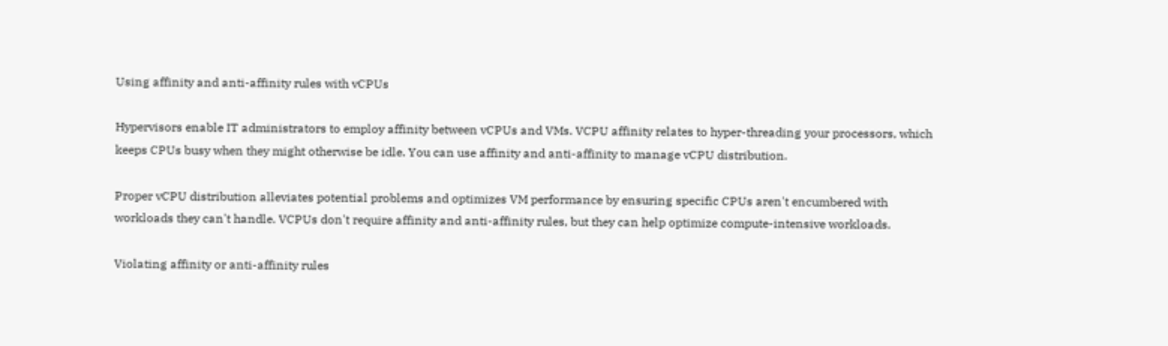Using affinity and anti-affinity rules with vCPUs

Hypervisors enable IT administrators to employ affinity between vCPUs and VMs. VCPU affinity relates to hyper-threading your processors, which keeps CPUs busy when they might otherwise be idle. You can use affinity and anti-affinity to manage vCPU distribution.

Proper vCPU distribution alleviates potential problems and optimizes VM performance by ensuring specific CPUs aren't encumbered with workloads they can't handle. VCPUs don't require affinity and anti-affinity rules, but they can help optimize compute-intensive workloads.

Violating affinity or anti-affinity rules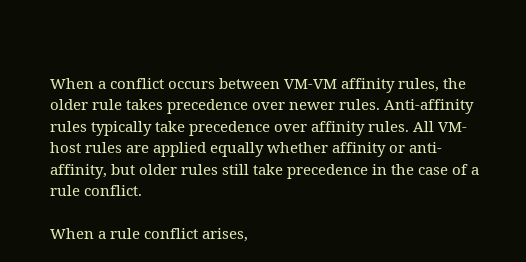When a conflict occurs between VM-VM affinity rules, the older rule takes precedence over newer rules. Anti-affinity rules typically take precedence over affinity rules. All VM-host rules are applied equally whether affinity or anti-affinity, but older rules still take precedence in the case of a rule conflict.

When a rule conflict arises,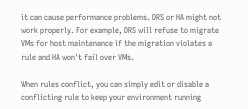it can cause performance problems. DRS or HA might not work properly. For example, DRS will refuse to migrate VMs for host maintenance if the migration violates a rule and HA won't fail over VMs.

When rules conflict, you can simply edit or disable a conflicting rule to keep your environment running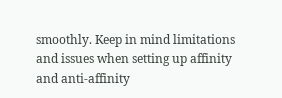smoothly. Keep in mind limitations and issues when setting up affinity and anti-affinity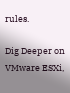rules.

Dig Deeper on VMware ESXi,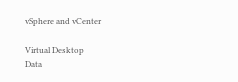vSphere and vCenter

Virtual Desktop
Data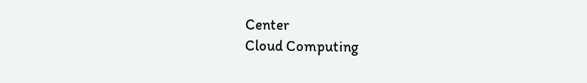Center
Cloud Computing